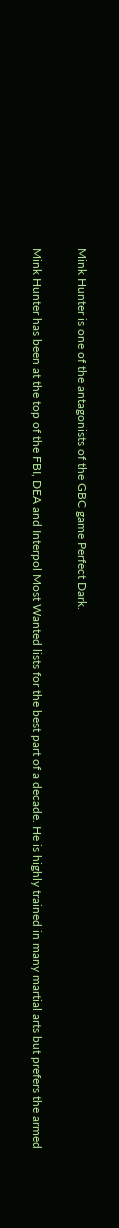Mink Hunter is one of the antagonists of the GBC game Perfect Dark.

Mink Hunter has been at the top of the FBI, DEA and Interpol Most Wanted lists for the best part of a decade. He is highly trained in many martial arts but prefers the armed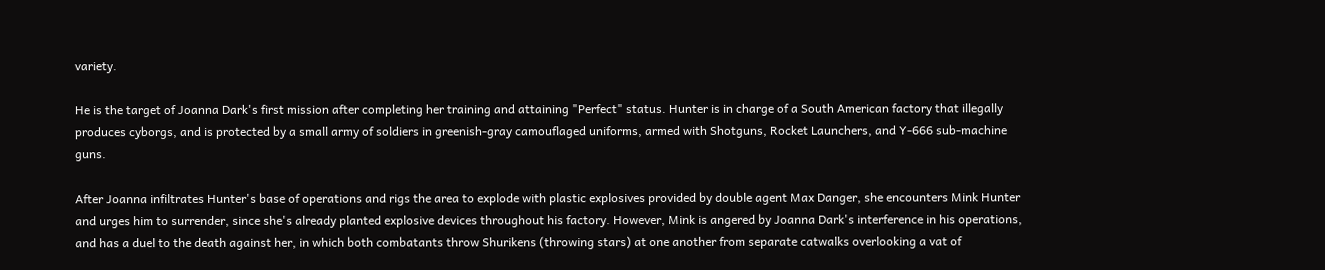variety.

He is the target of Joanna Dark's first mission after completing her training and attaining "Perfect" status. Hunter is in charge of a South American factory that illegally produces cyborgs, and is protected by a small army of soldiers in greenish-gray camouflaged uniforms, armed with Shotguns, Rocket Launchers, and Y-666 sub-machine guns.

After Joanna infiltrates Hunter's base of operations and rigs the area to explode with plastic explosives provided by double agent Max Danger, she encounters Mink Hunter and urges him to surrender, since she's already planted explosive devices throughout his factory. However, Mink is angered by Joanna Dark's interference in his operations, and has a duel to the death against her, in which both combatants throw Shurikens (throwing stars) at one another from separate catwalks overlooking a vat of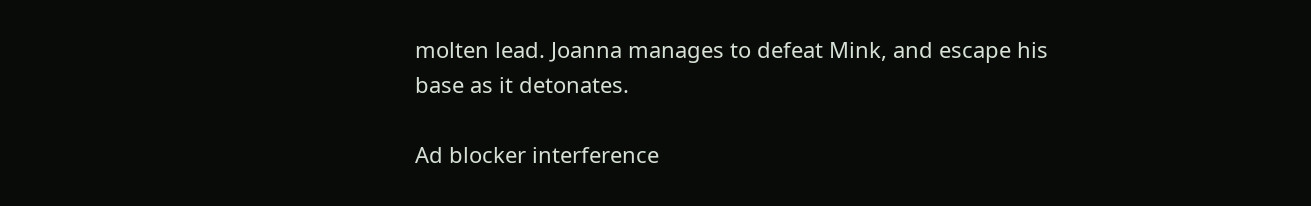molten lead. Joanna manages to defeat Mink, and escape his base as it detonates.

Ad blocker interference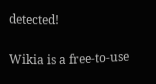detected!

Wikia is a free-to-use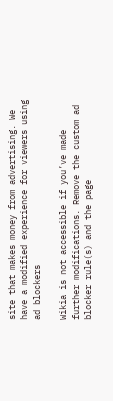site that makes money from advertising. We have a modified experience for viewers using ad blockers

Wikia is not accessible if you’ve made further modifications. Remove the custom ad blocker rule(s) and the page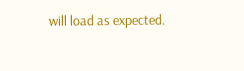will load as expected.